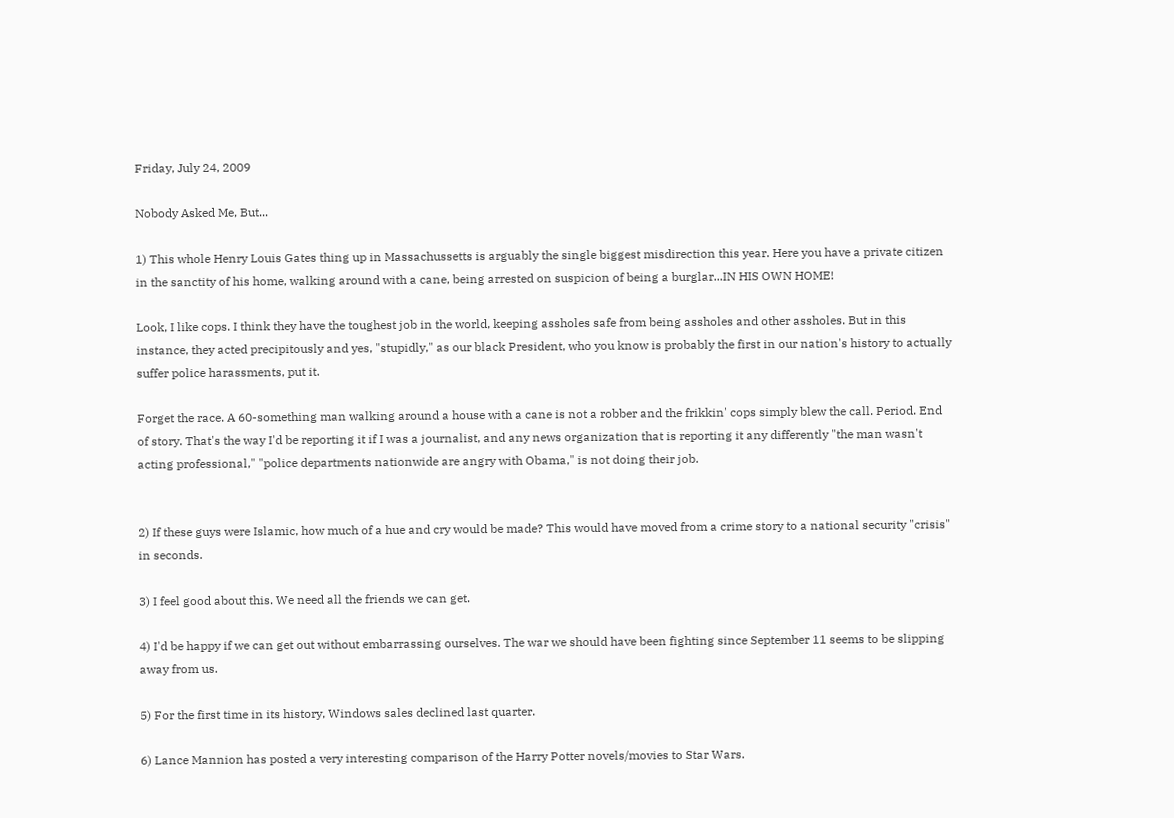Friday, July 24, 2009

Nobody Asked Me, But...

1) This whole Henry Louis Gates thing up in Massachussetts is arguably the single biggest misdirection this year. Here you have a private citizen in the sanctity of his home, walking around with a cane, being arrested on suspicion of being a burglar...IN HIS OWN HOME!

Look, I like cops. I think they have the toughest job in the world, keeping assholes safe from being assholes and other assholes. But in this instance, they acted precipitously and yes, "stupidly," as our black President, who you know is probably the first in our nation's history to actually suffer police harassments, put it.

Forget the race. A 60-something man walking around a house with a cane is not a robber and the frikkin' cops simply blew the call. Period. End of story. That's the way I'd be reporting it if I was a journalist, and any news organization that is reporting it any differently "the man wasn't acting professional," "police departments nationwide are angry with Obama," is not doing their job.


2) If these guys were Islamic, how much of a hue and cry would be made? This would have moved from a crime story to a national security "crisis" in seconds.

3) I feel good about this. We need all the friends we can get.

4) I'd be happy if we can get out without embarrassing ourselves. The war we should have been fighting since September 11 seems to be slipping away from us.

5) For the first time in its history, Windows sales declined last quarter.

6) Lance Mannion has posted a very interesting comparison of the Harry Potter novels/movies to Star Wars.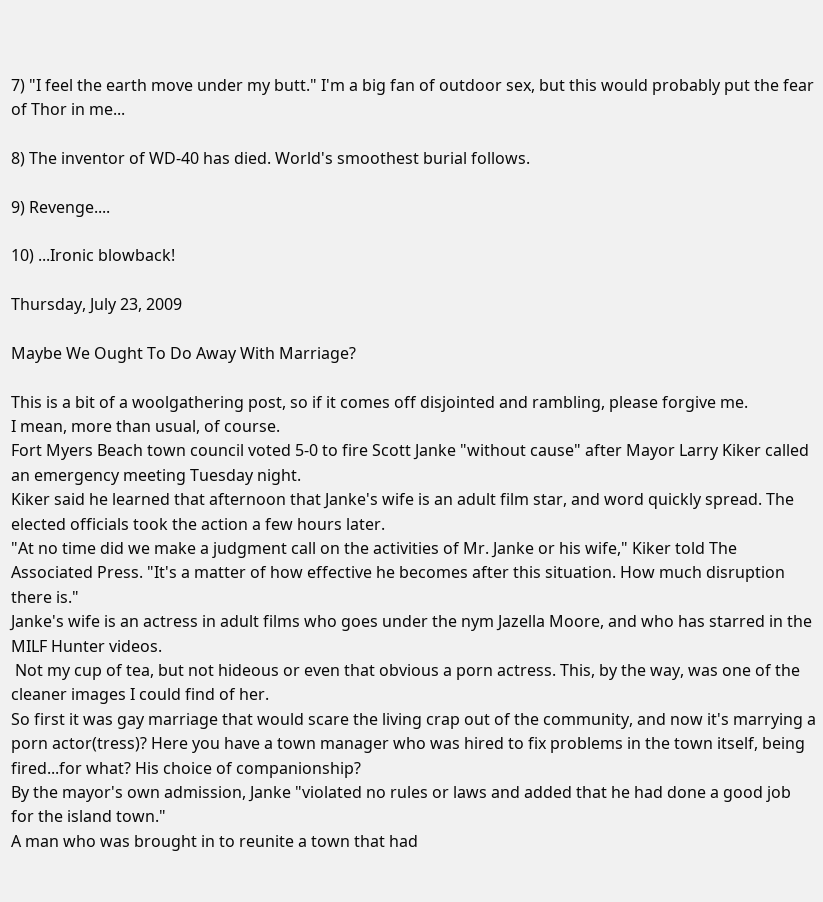7) "I feel the earth move under my butt." I'm a big fan of outdoor sex, but this would probably put the fear of Thor in me...

8) The inventor of WD-40 has died. World's smoothest burial follows.

9) Revenge....

10) ...Ironic blowback!

Thursday, July 23, 2009

Maybe We Ought To Do Away With Marriage?

This is a bit of a woolgathering post, so if it comes off disjointed and rambling, please forgive me.
I mean, more than usual, of course.
Fort Myers Beach town council voted 5-0 to fire Scott Janke "without cause" after Mayor Larry Kiker called an emergency meeting Tuesday night.
Kiker said he learned that afternoon that Janke's wife is an adult film star, and word quickly spread. The elected officials took the action a few hours later.
"At no time did we make a judgment call on the activities of Mr. Janke or his wife," Kiker told The Associated Press. "It's a matter of how effective he becomes after this situation. How much disruption there is."
Janke's wife is an actress in adult films who goes under the nym Jazella Moore, and who has starred in the MILF Hunter videos.
 Not my cup of tea, but not hideous or even that obvious a porn actress. This, by the way, was one of the cleaner images I could find of her.
So first it was gay marriage that would scare the living crap out of the community, and now it's marrying a porn actor(tress)? Here you have a town manager who was hired to fix problems in the town itself, being fired...for what? His choice of companionship?
By the mayor's own admission, Janke "violated no rules or laws and added that he had done a good job for the island town."
A man who was brought in to reunite a town that had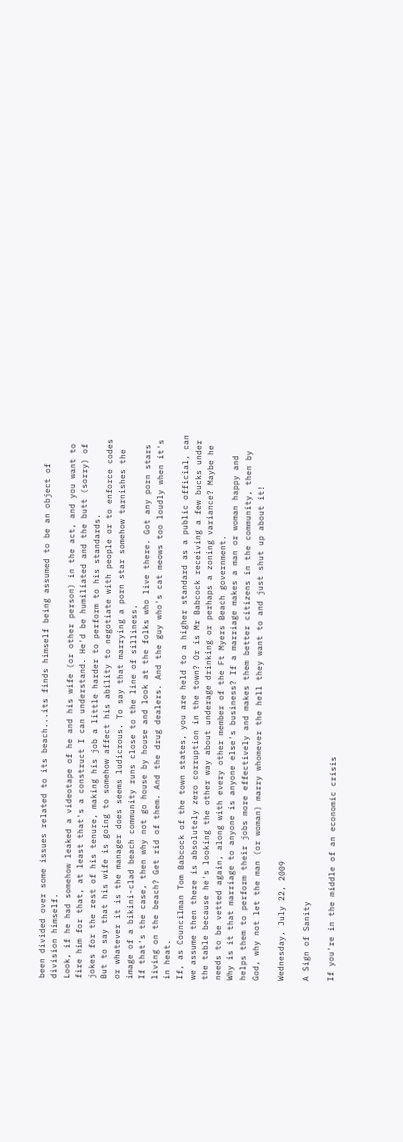been divided over some issues related to its beach...its finds himself being assumed to be an object of division himself.
Look, if he had somehow leaked a videotape of he and his wife (or other person) in the act, and you want to fire him for that, at least that's a construct I can understand. He'd be humiliated and the butt (sorry) of jokes for the rest of his tenure, making his job a little harder to perform to his standards.
But to say that his wife is going to somehow affect his ability to negotiate with people or to enforce codes or whatever it is the manager does seems ludicrous. To say that marrying a porn star somehow tarnishes the image of a bikini-clad beach community runs close to the line of silliness.
If that's the case, then why not go house by house and look at the folks who live there. Got any porn stars living on the beach? Get rid of them. And the drug dealers. And the guy who's cat meows too loudly when it's in heat.
If, as Councilman Tom Babcock of the town states, you are held to a higher standard as a public official, can we assume then there is absolutely zero corruption in the town? Or is Mr Babcock receiving a few bucks under the table because he's looking the other way about underage drinking or perhaps a zoning variance? Maybe he needs to be vetted again, along with every other member of the Ft Myers Beach government.
Why is it that marriage to anyone is anyone else's business? If a marriage makes a man or woman happy and helps them to perform their jobs more effectively and makes them better citizens in the community, then by God, why not let the man (or woman) marry whomever the hell they want to and just shut up about it!

Wednesday, July 22, 2009

A Sign of Sanity

If you're in the middle of an economic crisis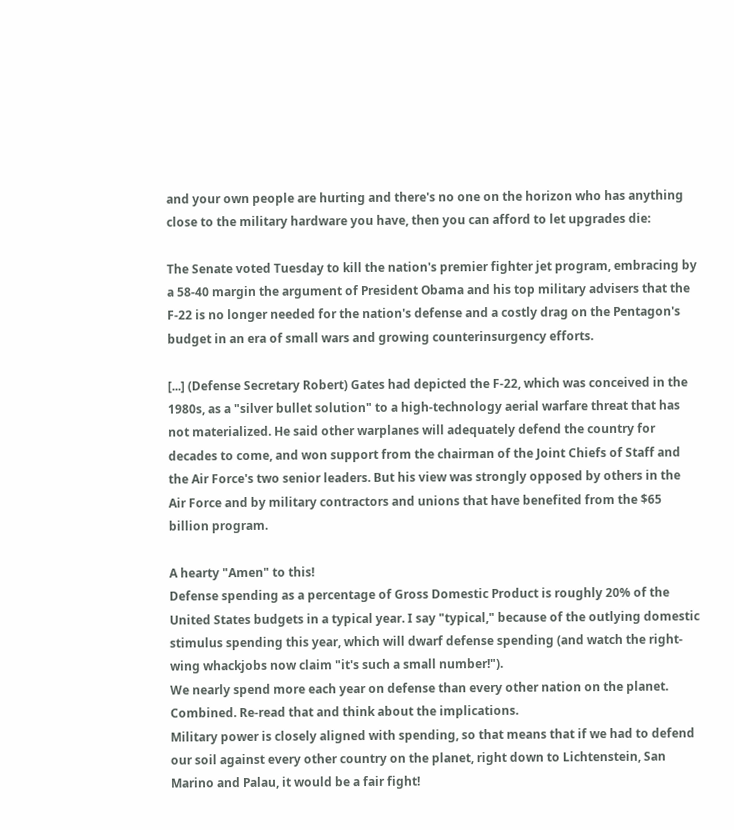and your own people are hurting and there's no one on the horizon who has anything close to the military hardware you have, then you can afford to let upgrades die:

The Senate voted Tuesday to kill the nation's premier fighter jet program, embracing by a 58-40 margin the argument of President Obama and his top military advisers that the F-22 is no longer needed for the nation's defense and a costly drag on the Pentagon's budget in an era of small wars and growing counterinsurgency efforts.

[...] (Defense Secretary Robert) Gates had depicted the F-22, which was conceived in the 1980s, as a "silver bullet solution" to a high-technology aerial warfare threat that has not materialized. He said other warplanes will adequately defend the country for decades to come, and won support from the chairman of the Joint Chiefs of Staff and the Air Force's two senior leaders. But his view was strongly opposed by others in the Air Force and by military contractors and unions that have benefited from the $65 billion program.

A hearty "Amen" to this!
Defense spending as a percentage of Gross Domestic Product is roughly 20% of the United States budgets in a typical year. I say "typical," because of the outlying domestic stimulus spending this year, which will dwarf defense spending (and watch the right-wing whackjobs now claim "it's such a small number!").
We nearly spend more each year on defense than every other nation on the planet. Combined. Re-read that and think about the implications.
Military power is closely aligned with spending, so that means that if we had to defend our soil against every other country on the planet, right down to Lichtenstein, San Marino and Palau, it would be a fair fight!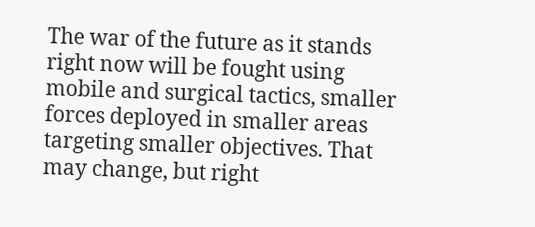The war of the future as it stands right now will be fought using mobile and surgical tactics, smaller forces deployed in smaller areas targeting smaller objectives. That may change, but right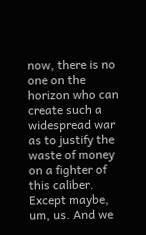now, there is no one on the horizon who can create such a widespread war as to justify the waste of money on a fighter of this caliber.
Except maybe, um, us. And we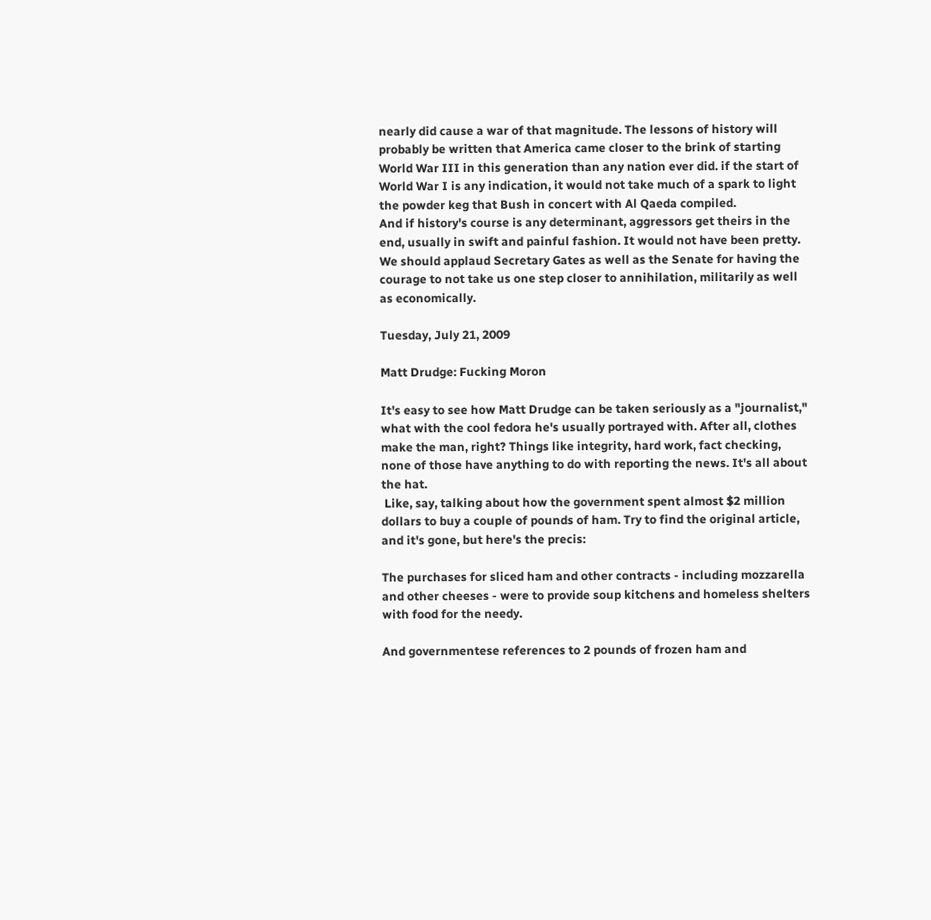nearly did cause a war of that magnitude. The lessons of history will probably be written that America came closer to the brink of starting World War III in this generation than any nation ever did. if the start of World War I is any indication, it would not take much of a spark to light the powder keg that Bush in concert with Al Qaeda compiled.
And if history's course is any determinant, aggressors get theirs in the end, usually in swift and painful fashion. It would not have been pretty.
We should applaud Secretary Gates as well as the Senate for having the courage to not take us one step closer to annihilation, militarily as well as economically.

Tuesday, July 21, 2009

Matt Drudge: Fucking Moron

It's easy to see how Matt Drudge can be taken seriously as a "journalist," what with the cool fedora he's usually portrayed with. After all, clothes make the man, right? Things like integrity, hard work, fact checking, none of those have anything to do with reporting the news. It's all about the hat.
 Like, say, talking about how the government spent almost $2 million dollars to buy a couple of pounds of ham. Try to find the original article, and it's gone, but here's the precis:

The purchases for sliced ham and other contracts - including mozzarella and other cheeses - were to provide soup kitchens and homeless shelters with food for the needy.

And governmentese references to 2 pounds of frozen ham and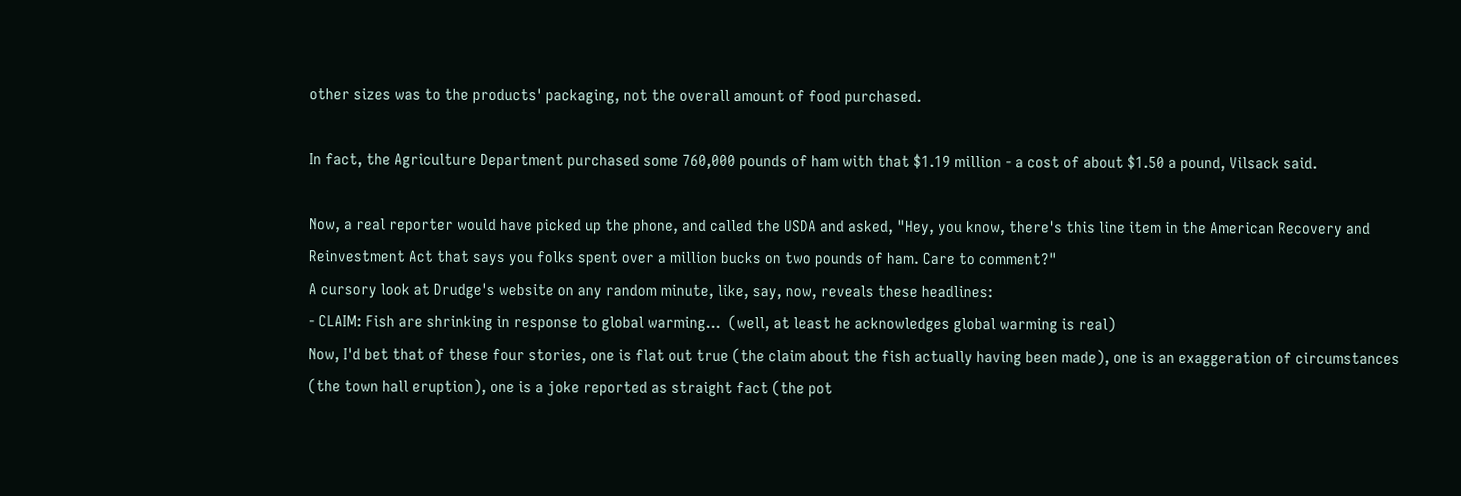other sizes was to the products' packaging, not the overall amount of food purchased.

In fact, the Agriculture Department purchased some 760,000 pounds of ham with that $1.19 million - a cost of about $1.50 a pound, Vilsack said.

Now, a real reporter would have picked up the phone, and called the USDA and asked, "Hey, you know, there's this line item in the American Recovery and Reinvestment Act that says you folks spent over a million bucks on two pounds of ham. Care to comment?"
A cursory look at Drudge's website on any random minute, like, say, now, reveals these headlines:
- CLAIM: Fish are shrinking in response to global warming...  (well, at least he acknowledges global warming is real)
Now, I'd bet that of these four stories, one is flat out true (the claim about the fish actually having been made), one is an exaggeration of circumstances (the town hall eruption), one is a joke reported as straight fact (the pot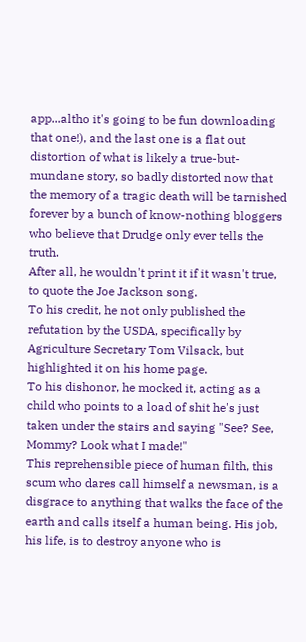app...altho it's going to be fun downloading that one!), and the last one is a flat out distortion of what is likely a true-but-mundane story, so badly distorted now that the memory of a tragic death will be tarnished forever by a bunch of know-nothing bloggers who believe that Drudge only ever tells the truth.
After all, he wouldn't print it if it wasn't true, to quote the Joe Jackson song.
To his credit, he not only published the refutation by the USDA, specifically by Agriculture Secretary Tom Vilsack, but highlighted it on his home page.
To his dishonor, he mocked it, acting as a child who points to a load of shit he's just taken under the stairs and saying "See? See, Mommy? Look what I made!"
This reprehensible piece of human filth, this scum who dares call himself a newsman, is a disgrace to anything that walks the face of the earth and calls itself a human being. His job, his life, is to destroy anyone who is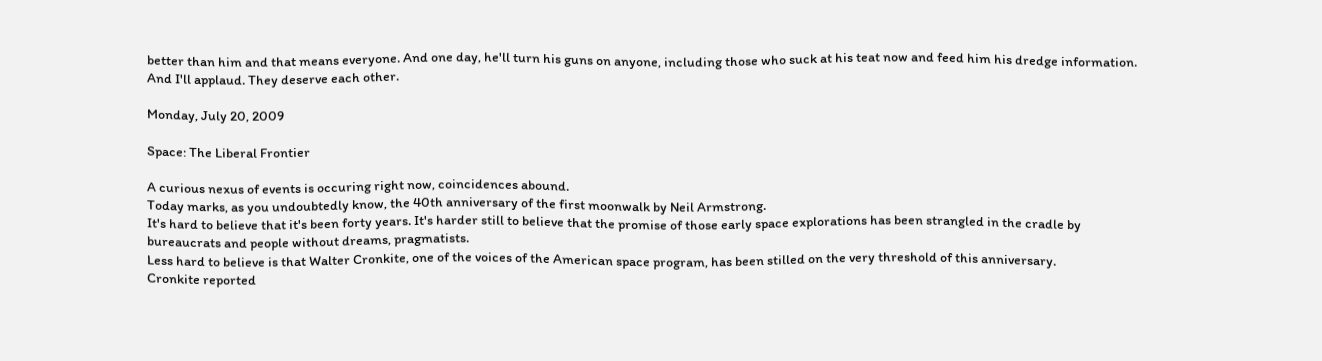better than him and that means everyone. And one day, he'll turn his guns on anyone, including those who suck at his teat now and feed him his dredge information.
And I'll applaud. They deserve each other.

Monday, July 20, 2009

Space: The Liberal Frontier

A curious nexus of events is occuring right now, coincidences abound.
Today marks, as you undoubtedly know, the 40th anniversary of the first moonwalk by Neil Armstrong.
It's hard to believe that it's been forty years. It's harder still to believe that the promise of those early space explorations has been strangled in the cradle by bureaucrats and people without dreams, pragmatists.
Less hard to believe is that Walter Cronkite, one of the voices of the American space program, has been stilled on the very threshold of this anniversary.
Cronkite reported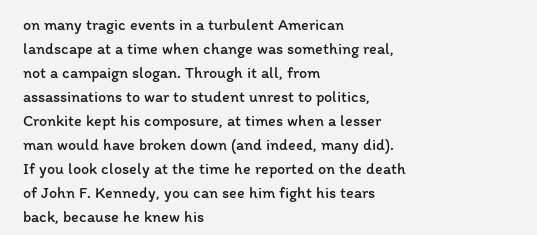on many tragic events in a turbulent American landscape at a time when change was something real, not a campaign slogan. Through it all, from assassinations to war to student unrest to politics, Cronkite kept his composure, at times when a lesser man would have broken down (and indeed, many did).
If you look closely at the time he reported on the death of John F. Kennedy, you can see him fight his tears back, because he knew his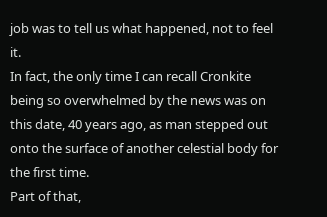job was to tell us what happened, not to feel it.
In fact, the only time I can recall Cronkite being so overwhelmed by the news was on this date, 40 years ago, as man stepped out onto the surface of another celestial body for the first time.
Part of that,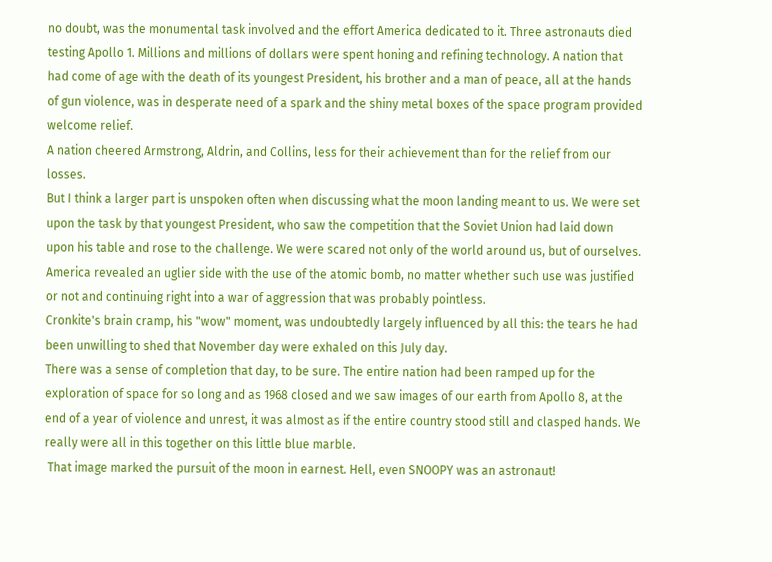no doubt, was the monumental task involved and the effort America dedicated to it. Three astronauts died testing Apollo 1. Millions and millions of dollars were spent honing and refining technology. A nation that had come of age with the death of its youngest President, his brother and a man of peace, all at the hands of gun violence, was in desperate need of a spark and the shiny metal boxes of the space program provided welcome relief.
A nation cheered Armstrong, Aldrin, and Collins, less for their achievement than for the relief from our losses.
But I think a larger part is unspoken often when discussing what the moon landing meant to us. We were set upon the task by that youngest President, who saw the competition that the Soviet Union had laid down upon his table and rose to the challenge. We were scared not only of the world around us, but of ourselves. America revealed an uglier side with the use of the atomic bomb, no matter whether such use was justified or not and continuing right into a war of aggression that was probably pointless.
Cronkite's brain cramp, his "wow" moment, was undoubtedly largely influenced by all this: the tears he had been unwilling to shed that November day were exhaled on this July day.
There was a sense of completion that day, to be sure. The entire nation had been ramped up for the exploration of space for so long and as 1968 closed and we saw images of our earth from Apollo 8, at the end of a year of violence and unrest, it was almost as if the entire country stood still and clasped hands. We really were all in this together on this little blue marble.
 That image marked the pursuit of the moon in earnest. Hell, even SNOOPY was an astronaut!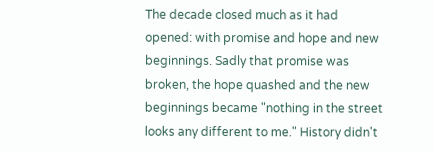The decade closed much as it had opened: with promise and hope and new beginnings. Sadly that promise was broken, the hope quashed and the new beginnings became "nothing in the street looks any different to me." History didn't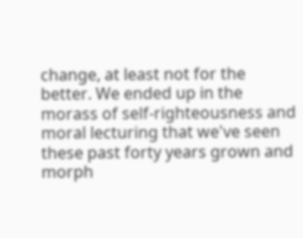change, at least not for the better. We ended up in the morass of self-righteousness and moral lecturing that we've seen these past forty years grown and morph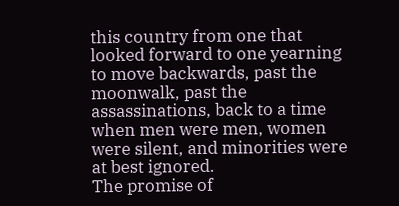this country from one that looked forward to one yearning to move backwards, past the moonwalk, past the assassinations, back to a time when men were men, women were silent, and minorities were at best ignored.
The promise of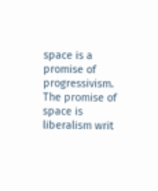space is a promise of progressivism. The promise of space is liberalism writ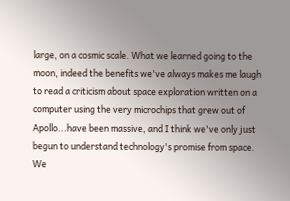large, on a cosmic scale. What we learned going to the moon, indeed the benefits we've always makes me laugh to read a criticism about space exploration written on a computer using the very microchips that grew out of Apollo...have been massive, and I think we've only just begun to understand technology's promise from space.
We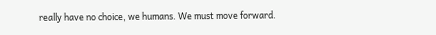really have no choice, we humans. We must move forward.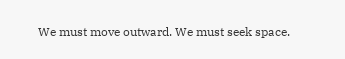We must move outward. We must seek space.